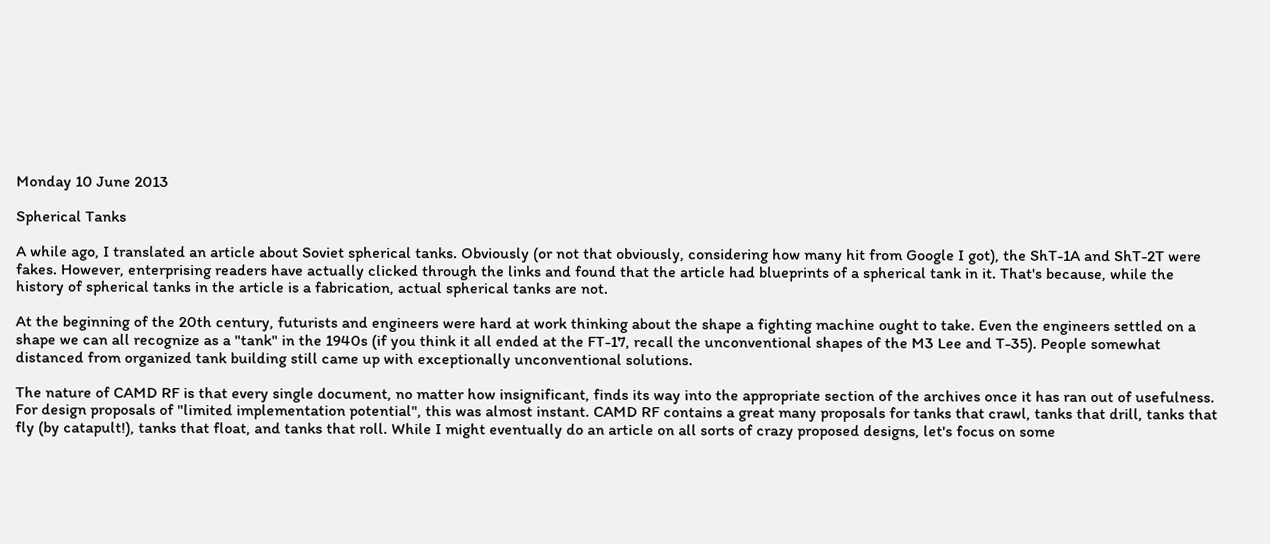Monday 10 June 2013

Spherical Tanks

A while ago, I translated an article about Soviet spherical tanks. Obviously (or not that obviously, considering how many hit from Google I got), the ShT-1A and ShT-2T were fakes. However, enterprising readers have actually clicked through the links and found that the article had blueprints of a spherical tank in it. That's because, while the history of spherical tanks in the article is a fabrication, actual spherical tanks are not.

At the beginning of the 20th century, futurists and engineers were hard at work thinking about the shape a fighting machine ought to take. Even the engineers settled on a shape we can all recognize as a "tank" in the 1940s (if you think it all ended at the FT-17, recall the unconventional shapes of the M3 Lee and T-35). People somewhat distanced from organized tank building still came up with exceptionally unconventional solutions.

The nature of CAMD RF is that every single document, no matter how insignificant, finds its way into the appropriate section of the archives once it has ran out of usefulness. For design proposals of "limited implementation potential", this was almost instant. CAMD RF contains a great many proposals for tanks that crawl, tanks that drill, tanks that fly (by catapult!), tanks that float, and tanks that roll. While I might eventually do an article on all sorts of crazy proposed designs, let's focus on some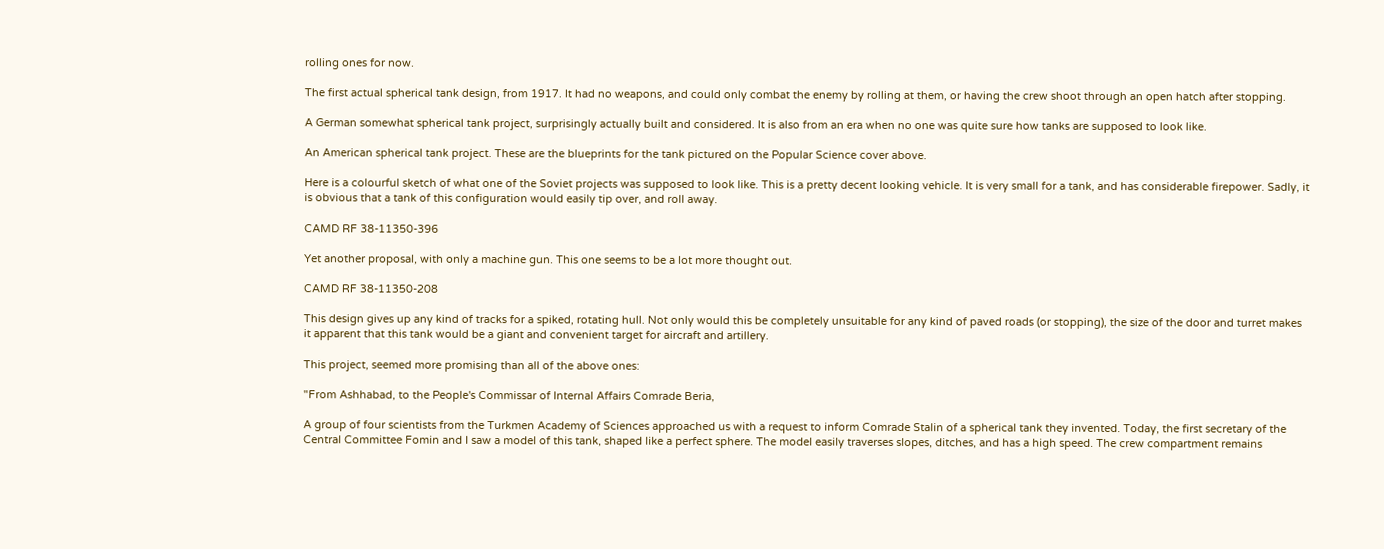rolling ones for now.

The first actual spherical tank design, from 1917. It had no weapons, and could only combat the enemy by rolling at them, or having the crew shoot through an open hatch after stopping.

A German somewhat spherical tank project, surprisingly actually built and considered. It is also from an era when no one was quite sure how tanks are supposed to look like.

An American spherical tank project. These are the blueprints for the tank pictured on the Popular Science cover above.

Here is a colourful sketch of what one of the Soviet projects was supposed to look like. This is a pretty decent looking vehicle. It is very small for a tank, and has considerable firepower. Sadly, it is obvious that a tank of this configuration would easily tip over, and roll away.

CAMD RF 38-11350-396

Yet another proposal, with only a machine gun. This one seems to be a lot more thought out.

CAMD RF 38-11350-208

This design gives up any kind of tracks for a spiked, rotating hull. Not only would this be completely unsuitable for any kind of paved roads (or stopping), the size of the door and turret makes it apparent that this tank would be a giant and convenient target for aircraft and artillery.

This project, seemed more promising than all of the above ones:

"From Ashhabad, to the People's Commissar of Internal Affairs Comrade Beria,

A group of four scientists from the Turkmen Academy of Sciences approached us with a request to inform Comrade Stalin of a spherical tank they invented. Today, the first secretary of the Central Committee Fomin and I saw a model of this tank, shaped like a perfect sphere. The model easily traverses slopes, ditches, and has a high speed. The crew compartment remains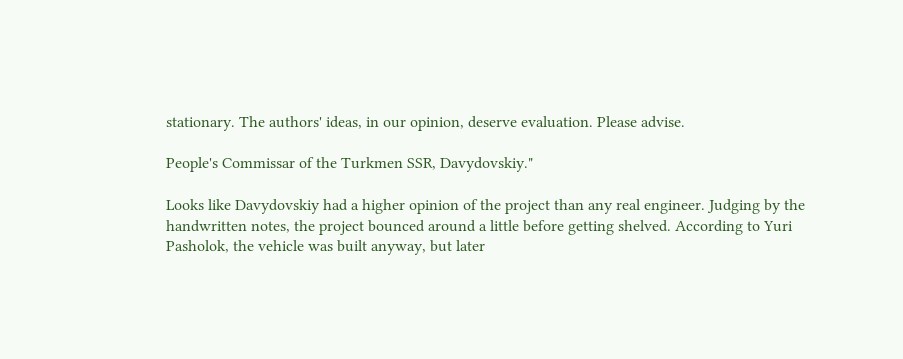stationary. The authors' ideas, in our opinion, deserve evaluation. Please advise.

People's Commissar of the Turkmen SSR, Davydovskiy."

Looks like Davydovskiy had a higher opinion of the project than any real engineer. Judging by the handwritten notes, the project bounced around a little before getting shelved. According to Yuri Pasholok, the vehicle was built anyway, but later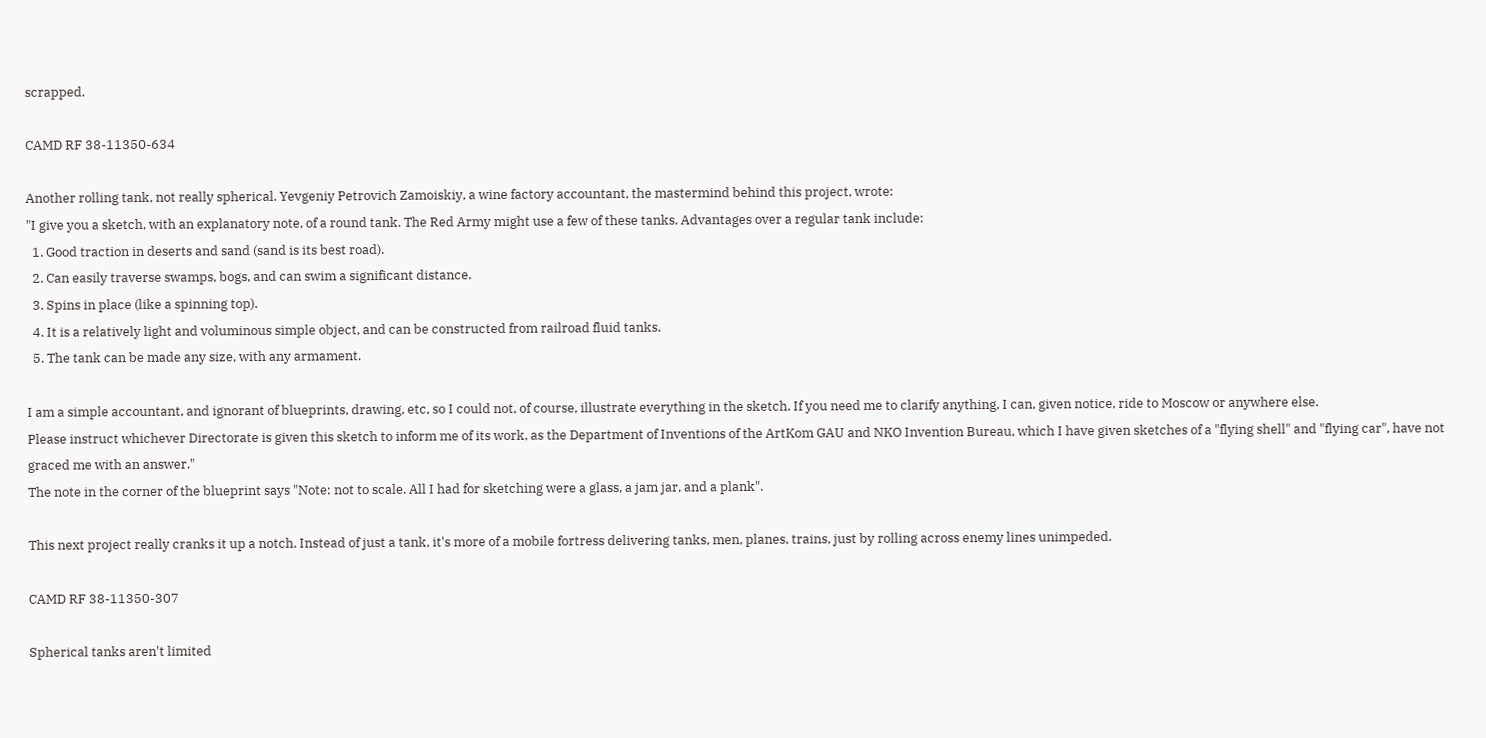scrapped.

CAMD RF 38-11350-634

Another rolling tank, not really spherical. Yevgeniy Petrovich Zamoiskiy, a wine factory accountant, the mastermind behind this project, wrote:
"I give you a sketch, with an explanatory note, of a round tank. The Red Army might use a few of these tanks. Advantages over a regular tank include:
  1. Good traction in deserts and sand (sand is its best road).
  2. Can easily traverse swamps, bogs, and can swim a significant distance.
  3. Spins in place (like a spinning top).
  4. It is a relatively light and voluminous simple object, and can be constructed from railroad fluid tanks.
  5. The tank can be made any size, with any armament.

I am a simple accountant, and ignorant of blueprints, drawing, etc, so I could not, of course, illustrate everything in the sketch. If you need me to clarify anything, I can, given notice, ride to Moscow or anywhere else.
Please instruct whichever Directorate is given this sketch to inform me of its work, as the Department of Inventions of the ArtKom GAU and NKO Invention Bureau, which I have given sketches of a "flying shell" and "flying car", have not graced me with an answer."
The note in the corner of the blueprint says "Note: not to scale. All I had for sketching were a glass, a jam jar, and a plank".

This next project really cranks it up a notch. Instead of just a tank, it's more of a mobile fortress delivering tanks, men, planes, trains, just by rolling across enemy lines unimpeded.

CAMD RF 38-11350-307

Spherical tanks aren't limited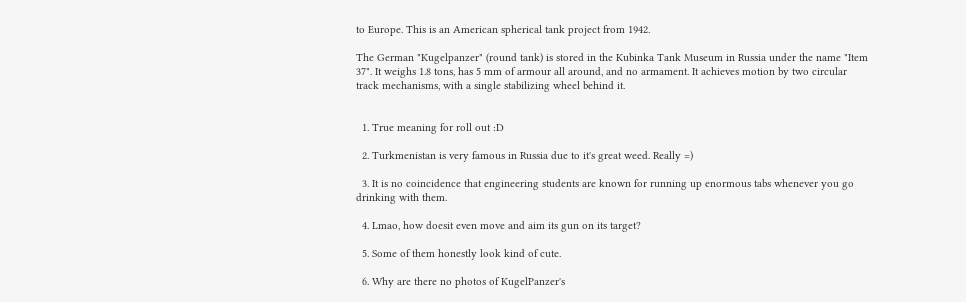to Europe. This is an American spherical tank project from 1942.

The German "Kugelpanzer" (round tank) is stored in the Kubinka Tank Museum in Russia under the name "Item 37". It weighs 1.8 tons, has 5 mm of armour all around, and no armament. It achieves motion by two circular track mechanisms, with a single stabilizing wheel behind it.


  1. True meaning for roll out :D

  2. Turkmenistan is very famous in Russia due to it's great weed. Really =)

  3. It is no coincidence that engineering students are known for running up enormous tabs whenever you go drinking with them.

  4. Lmao, how doesit even move and aim its gun on its target?

  5. Some of them honestly look kind of cute.

  6. Why are there no photos of KugelPanzer's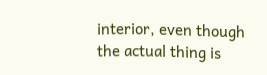interior, even though the actual thing is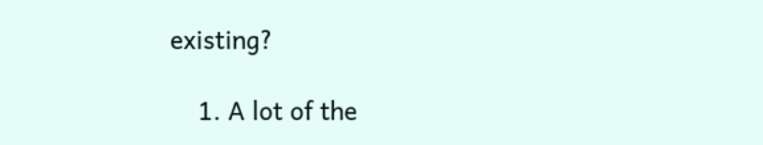existing?

    1. A lot of the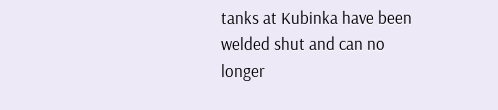tanks at Kubinka have been welded shut and can no longer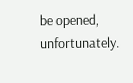be opened, unfortunately.